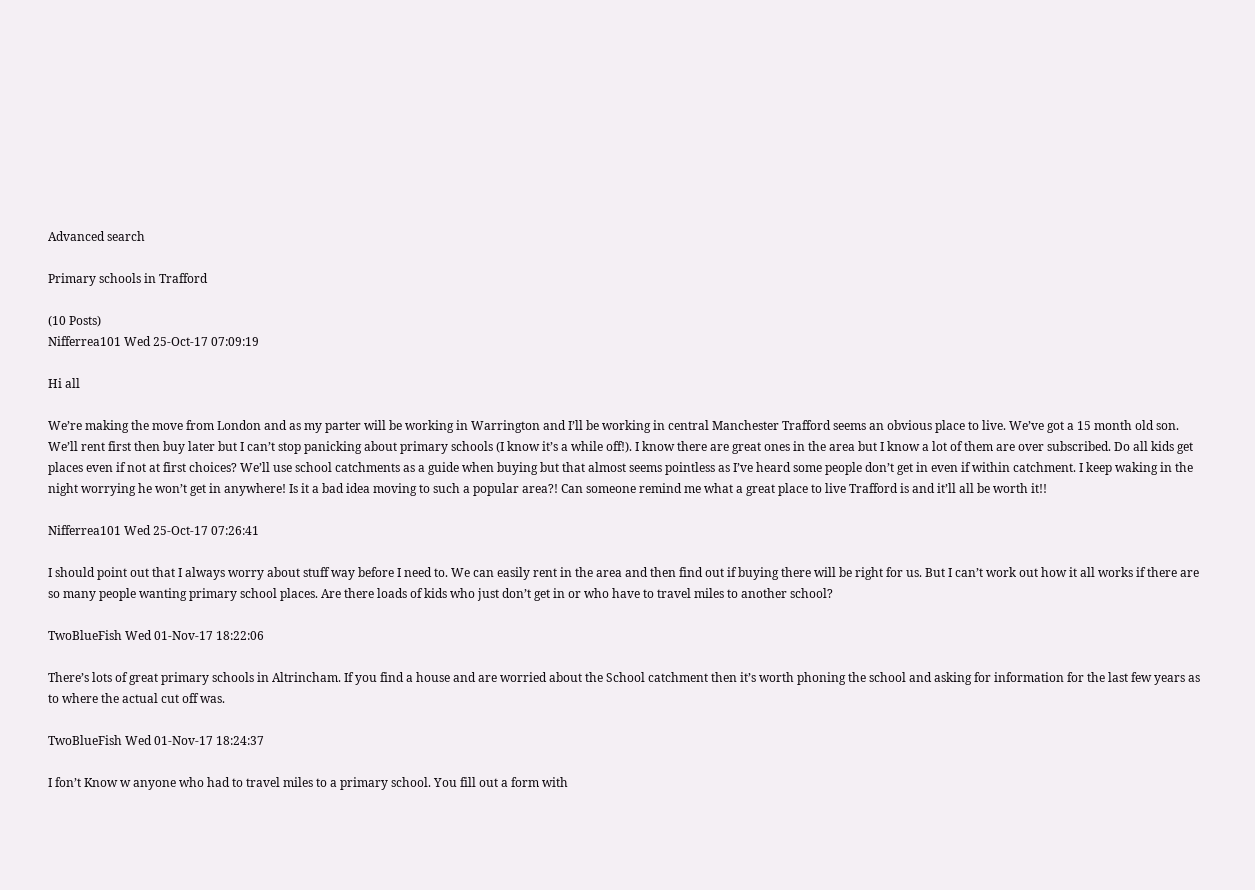Advanced search

Primary schools in Trafford

(10 Posts)
Nifferrea101 Wed 25-Oct-17 07:09:19

Hi all

We’re making the move from London and as my parter will be working in Warrington and I’ll be working in central Manchester Trafford seems an obvious place to live. We’ve got a 15 month old son. We’ll rent first then buy later but I can’t stop panicking about primary schools (I know it’s a while off!). I know there are great ones in the area but I know a lot of them are over subscribed. Do all kids get places even if not at first choices? We’ll use school catchments as a guide when buying but that almost seems pointless as I’ve heard some people don’t get in even if within catchment. I keep waking in the night worrying he won’t get in anywhere! Is it a bad idea moving to such a popular area?! Can someone remind me what a great place to live Trafford is and it’ll all be worth it!!

Nifferrea101 Wed 25-Oct-17 07:26:41

I should point out that I always worry about stuff way before I need to. We can easily rent in the area and then find out if buying there will be right for us. But I can’t work out how it all works if there are so many people wanting primary school places. Are there loads of kids who just don’t get in or who have to travel miles to another school?

TwoBlueFish Wed 01-Nov-17 18:22:06

There’s lots of great primary schools in Altrincham. If you find a house and are worried about the School catchment then it’s worth phoning the school and asking for information for the last few years as to where the actual cut off was.

TwoBlueFish Wed 01-Nov-17 18:24:37

I fon’t Know w anyone who had to travel miles to a primary school. You fill out a form with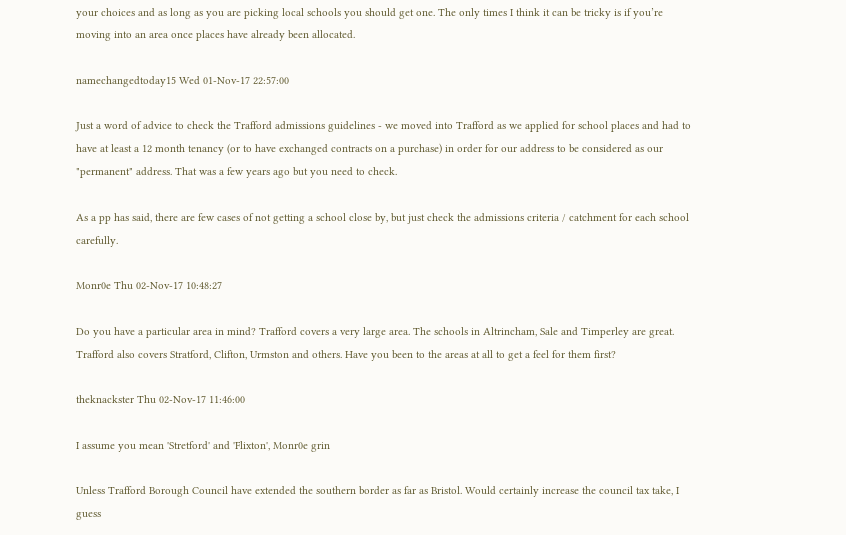your choices and as long as you are picking local schools you should get one. The only times I think it can be tricky is if you’re moving into an area once places have already been allocated.

namechangedtoday15 Wed 01-Nov-17 22:57:00

Just a word of advice to check the Trafford admissions guidelines - we moved into Trafford as we applied for school places and had to have at least a 12 month tenancy (or to have exchanged contracts on a purchase) in order for our address to be considered as our "permanent" address. That was a few years ago but you need to check.

As a pp has said, there are few cases of not getting a school close by, but just check the admissions criteria / catchment for each school carefully.

Monr0e Thu 02-Nov-17 10:48:27

Do you have a particular area in mind? Trafford covers a very large area. The schools in Altrincham, Sale and Timperley are great. Trafford also covers Stratford, Clifton, Urmston and others. Have you been to the areas at all to get a feel for them first?

theknackster Thu 02-Nov-17 11:46:00

I assume you mean 'Stretford' and 'Flixton', Monr0e grin

Unless Trafford Borough Council have extended the southern border as far as Bristol. Would certainly increase the council tax take, I guess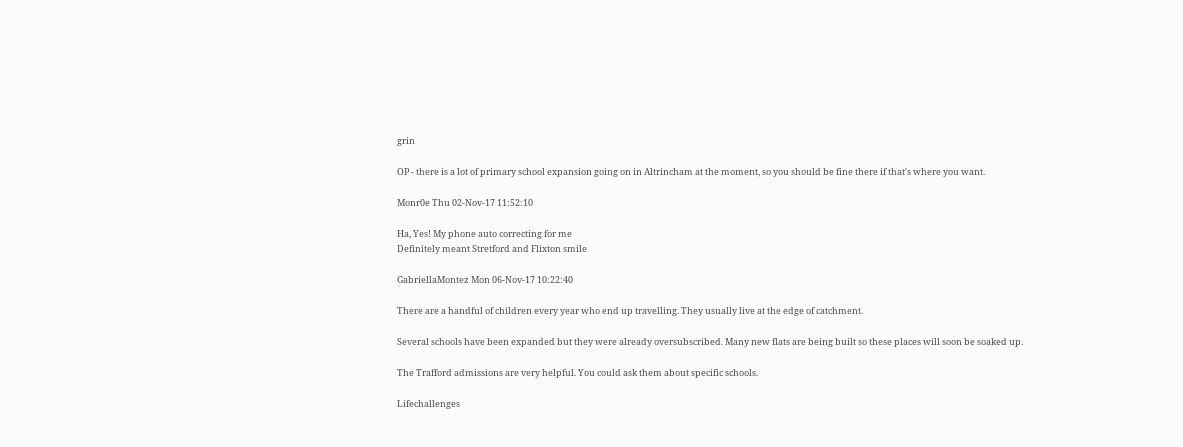grin

OP - there is a lot of primary school expansion going on in Altrincham at the moment, so you should be fine there if that's where you want.

Monr0e Thu 02-Nov-17 11:52:10

Ha, Yes! My phone auto correcting for me
Definitely meant Stretford and Flixton smile

GabriellaMontez Mon 06-Nov-17 10:22:40

There are a handful of children every year who end up travelling. They usually live at the edge of catchment.

Several schools have been expanded but they were already oversubscribed. Many new flats are being built so these places will soon be soaked up.

The Trafford admissions are very helpful. You could ask them about specific schools.

Lifechallenges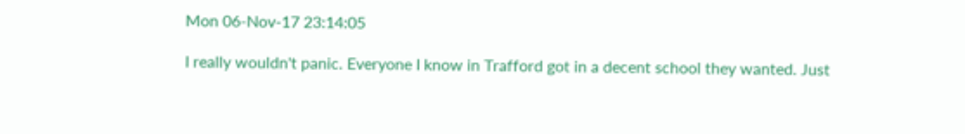Mon 06-Nov-17 23:14:05

I really wouldn't panic. Everyone I know in Trafford got in a decent school they wanted. Just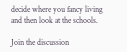decide where you fancy living and then look at the schools.

Join the discussion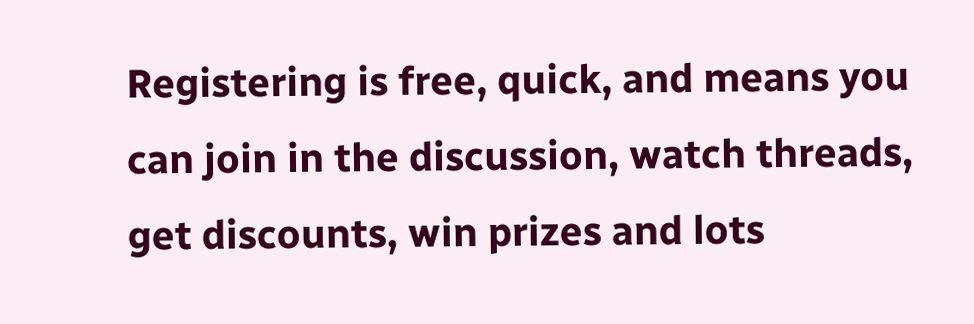Registering is free, quick, and means you can join in the discussion, watch threads, get discounts, win prizes and lots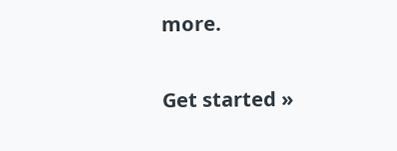more.

Get started »